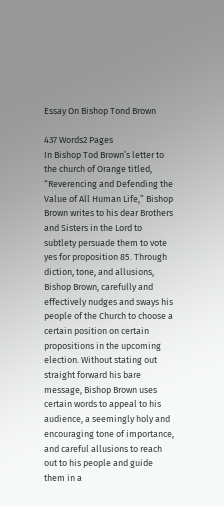Essay On Bishop Tond Brown

437 Words2 Pages
In Bishop Tod Brown’s letter to the church of Orange titled, “Reverencing and Defending the Value of All Human Life,” Bishop Brown writes to his dear Brothers and Sisters in the Lord to subtlety persuade them to vote yes for proposition 85. Through diction, tone, and allusions, Bishop Brown, carefully and effectively nudges and sways his people of the Church to choose a certain position on certain propositions in the upcoming election. Without stating out straight forward his bare message, Bishop Brown uses certain words to appeal to his audience, a seemingly holy and encouraging tone of importance, and careful allusions to reach out to his people and guide them in a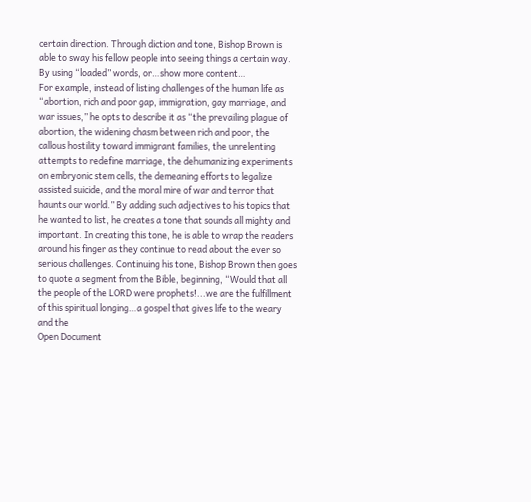certain direction. Through diction and tone, Bishop Brown is able to sway his fellow people into seeing things a certain way. By using “loaded” words, or…show more content…
For example, instead of listing challenges of the human life as “abortion, rich and poor gap, immigration, gay marriage, and war issues,” he opts to describe it as “the prevailing plague of abortion, the widening chasm between rich and poor, the callous hostility toward immigrant families, the unrelenting attempts to redefine marriage, the dehumanizing experiments on embryonic stem cells, the demeaning efforts to legalize assisted suicide, and the moral mire of war and terror that haunts our world.” By adding such adjectives to his topics that he wanted to list, he creates a tone that sounds all mighty and important. In creating this tone, he is able to wrap the readers around his finger as they continue to read about the ever so serious challenges. Continuing his tone, Bishop Brown then goes to quote a segment from the Bible, beginning, “Would that all the people of the LORD were prophets!...we are the fulfillment of this spiritual longing…a gospel that gives life to the weary and the
Open Document